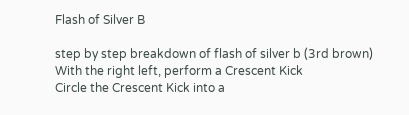Flash of Silver B

step by step breakdown of flash of silver b (3rd brown)
With the right left, perform a Crescent Kick
Circle the Crescent Kick into a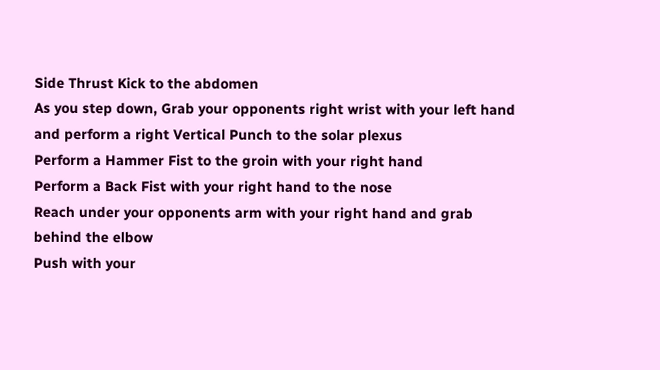Side Thrust Kick to the abdomen
As you step down, Grab your opponents right wrist with your left hand and perform a right Vertical Punch to the solar plexus
Perform a Hammer Fist to the groin with your right hand
Perform a Back Fist with your right hand to the nose
Reach under your opponents arm with your right hand and grab behind the elbow
Push with your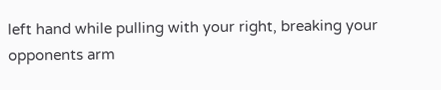left hand while pulling with your right, breaking your opponents arm